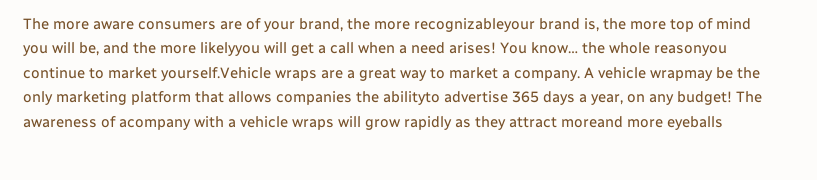The more aware consumers are of your brand, the more recognizableyour brand is, the more top of mind you will be, and the more likelyyou will get a call when a need arises! You know… the whole reasonyou continue to market yourself.Vehicle wraps are a great way to market a company. A vehicle wrapmay be the only marketing platform that allows companies the abilityto advertise 365 days a year, on any budget! The awareness of acompany with a vehicle wraps will grow rapidly as they attract moreand more eyeballs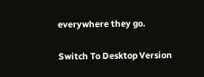everywhere they go.

Switch To Desktop Version